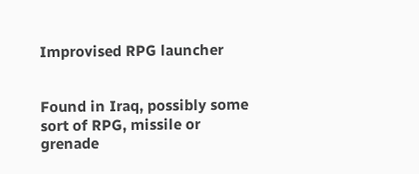Improvised RPG launcher


Found in Iraq, possibly some sort of RPG, missile or grenade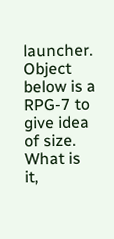launcher. Object below is a RPG-7 to give idea of size. What is it,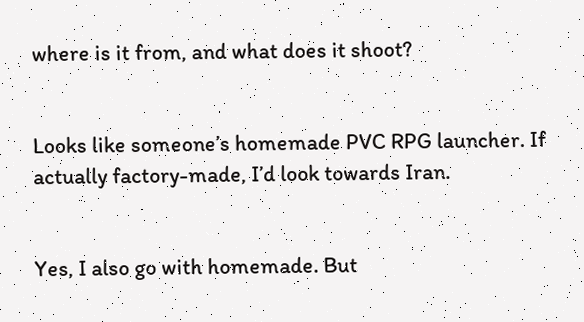where is it from, and what does it shoot?


Looks like someone’s homemade PVC RPG launcher. If actually factory-made, I’d look towards Iran.


Yes, I also go with homemade. But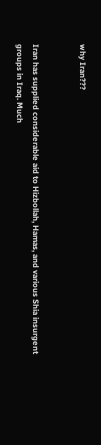why Iran???


Iran has supplied considerable aid to Hizbollah, Hamas, and various Shia insurgent groups in Iraq. Much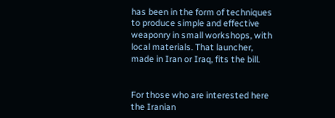has been in the form of techniques to produce simple and effective weaponry in small workshops, with local materials. That launcher, made in Iran or Iraq, fits the bill.


For those who are interested here the Iranian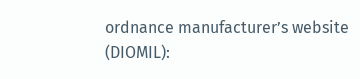ordnance manufacturer’s website (DIOMIL):